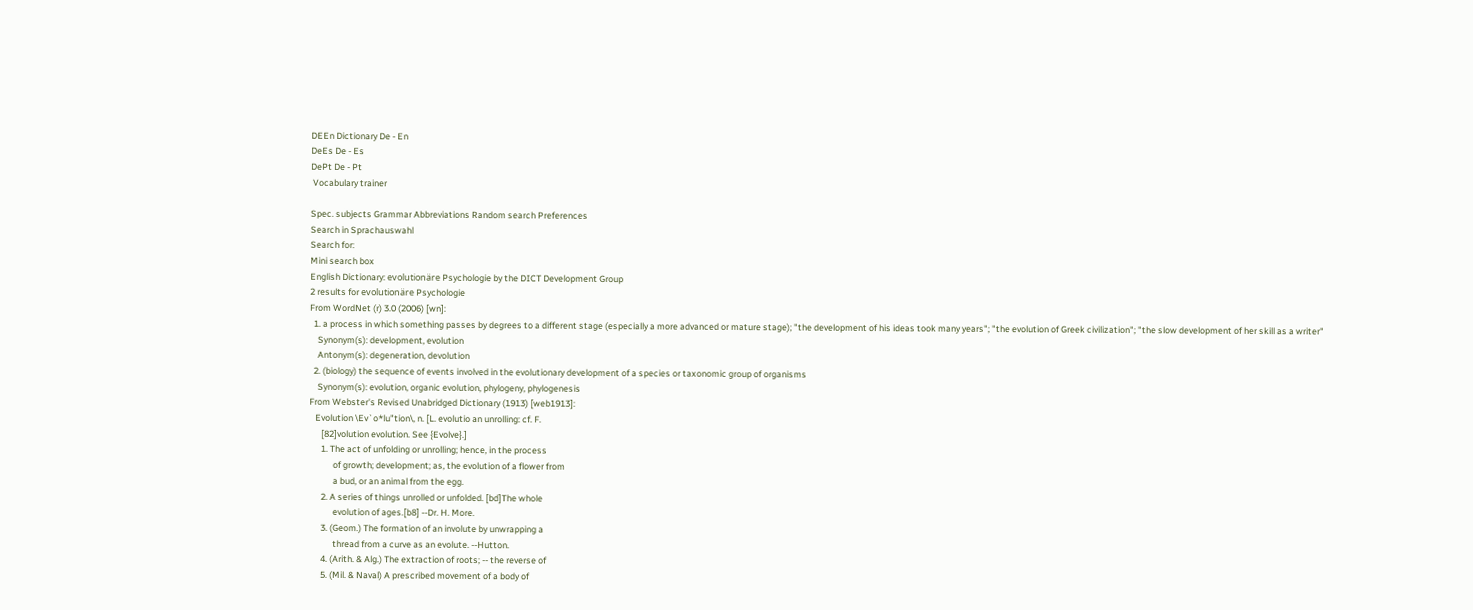DEEn Dictionary De - En
DeEs De - Es
DePt De - Pt
 Vocabulary trainer

Spec. subjects Grammar Abbreviations Random search Preferences
Search in Sprachauswahl
Search for:
Mini search box
English Dictionary: evolutionäre Psychologie by the DICT Development Group
2 results for evolutionäre Psychologie
From WordNet (r) 3.0 (2006) [wn]:
  1. a process in which something passes by degrees to a different stage (especially a more advanced or mature stage); "the development of his ideas took many years"; "the evolution of Greek civilization"; "the slow development of her skill as a writer"
    Synonym(s): development, evolution
    Antonym(s): degeneration, devolution
  2. (biology) the sequence of events involved in the evolutionary development of a species or taxonomic group of organisms
    Synonym(s): evolution, organic evolution, phylogeny, phylogenesis
From Webster's Revised Unabridged Dictionary (1913) [web1913]:
   Evolution \Ev`o*lu"tion\, n. [L. evolutio an unrolling: cf. F.
      [82]volution evolution. See {Evolve}.]
      1. The act of unfolding or unrolling; hence, in the process
            of growth; development; as, the evolution of a flower from
            a bud, or an animal from the egg.
      2. A series of things unrolled or unfolded. [bd]The whole
            evolution of ages.[b8] --Dr. H. More.
      3. (Geom.) The formation of an involute by unwrapping a
            thread from a curve as an evolute. --Hutton.
      4. (Arith. & Alg.) The extraction of roots; -- the reverse of
      5. (Mil. & Naval) A prescribed movement of a body of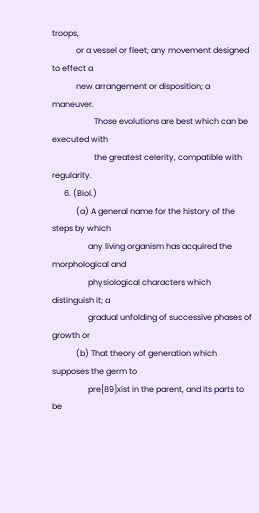troops,
            or a vessel or fleet; any movement designed to effect a
            new arrangement or disposition; a maneuver.
                     Those evolutions are best which can be executed with
                     the greatest celerity, compatible with regularity.
      6. (Biol.)
            (a) A general name for the history of the steps by which
                  any living organism has acquired the morphological and
                  physiological characters which distinguish it; a
                  gradual unfolding of successive phases of growth or
            (b) That theory of generation which supposes the germ to
                  pre[89]xist in the parent, and its parts to be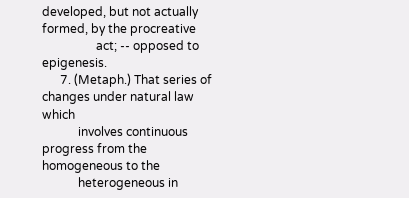developed, but not actually formed, by the procreative
                  act; -- opposed to epigenesis.
      7. (Metaph.) That series of changes under natural law which
            involves continuous progress from the homogeneous to the
            heterogeneous in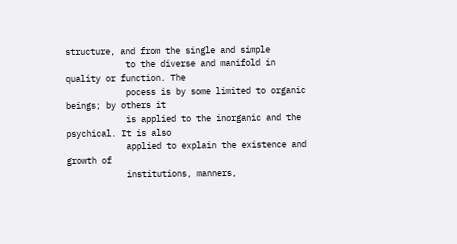structure, and from the single and simple
            to the diverse and manifold in quality or function. The
            pocess is by some limited to organic beings; by others it
            is applied to the inorganic and the psychical. It is also
            applied to explain the existence and growth of
            institutions, manners,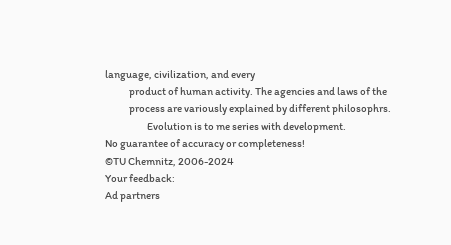language, civilization, and every
            product of human activity. The agencies and laws of the
            process are variously explained by different philosophrs.
                     Evolution is to me series with development.
No guarantee of accuracy or completeness!
©TU Chemnitz, 2006-2024
Your feedback:
Ad partners